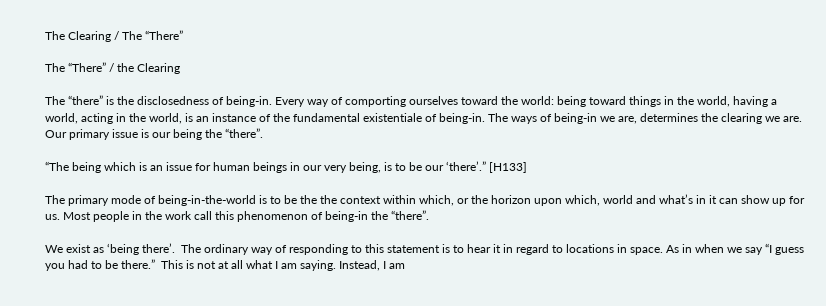The Clearing / The “There”

The “There” / the Clearing

The “there” is the disclosedness of being-in. Every way of comporting ourselves toward the world: being toward things in the world, having a world, acting in the world, is an instance of the fundamental existentiale of being-in. The ways of being-in we are, determines the clearing we are. Our primary issue is our being the “there”.

“The being which is an issue for human beings in our very being, is to be our ‘there’.” [H133]

The primary mode of being-in-the-world is to be the the context within which, or the horizon upon which, world and what’s in it can show up for us. Most people in the work call this phenomenon of being-in the “there”.

We exist as ‘being there’.  The ordinary way of responding to this statement is to hear it in regard to locations in space. As in when we say “I guess you had to be there.”  This is not at all what I am saying. Instead, I am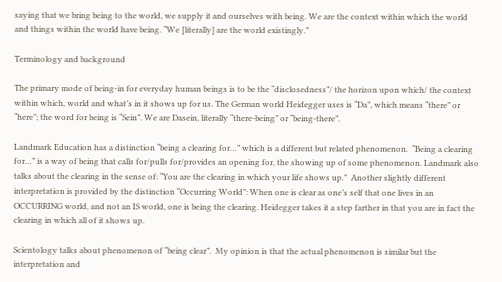saying that we bring being to the world, we supply it and ourselves with being. We are the context within which the world and things within the world have being. “We [literally] are the world existingly.”

Terminology and background

The primary mode of being-in for everyday human beings is to be the “disclosedness”/ the horizon upon which/ the context within which, world and what’s in it shows up for us. The German world Heidegger uses is “Da”, which means “there” or “here”; the word for being is “Sein”. We are Dasein, literally “there-being” or “being-there”.

Landmark Education has a distinction “being a clearing for…” which is a different but related phenomenon.  “Being a clearing for…” is a way of being that calls for/pulls for/provides an opening for, the showing up of some phenomenon. Landmark also talks about the clearing in the sense of: “You are the clearing in which your life shows up.”  Another slightly different interpretation is provided by the distinction “Occurring World”: When one is clear as one’s self that one lives in an OCCURRING world, and not an IS world, one is being the clearing. Heidegger takes it a step farther in that you are in fact the clearing in which all of it shows up.

Scientology talks about phenomenon of “being clear”.  My opinion is that the actual phenomenon is similar but the interpretation and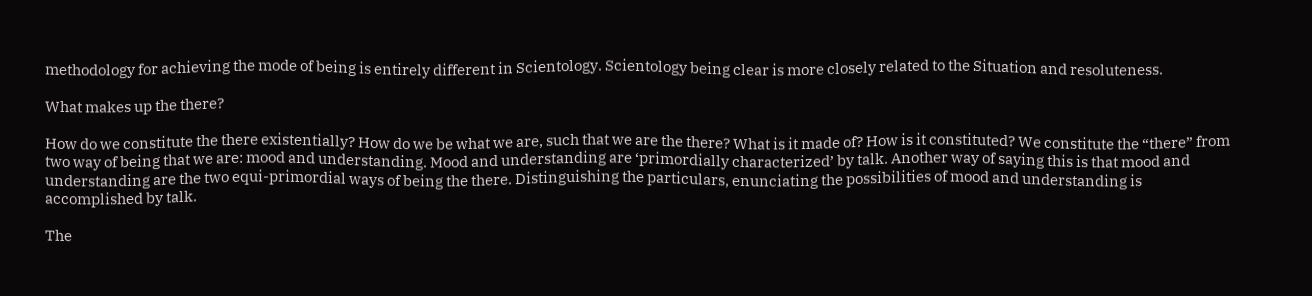methodology for achieving the mode of being is entirely different in Scientology. Scientology being clear is more closely related to the Situation and resoluteness.

What makes up the there?

How do we constitute the there existentially? How do we be what we are, such that we are the there? What is it made of? How is it constituted? We constitute the “there” from two way of being that we are: mood and understanding. Mood and understanding are ‘primordially characterized’ by talk. Another way of saying this is that mood and understanding are the two equi-primordial ways of being the there. Distinguishing the particulars, enunciating the possibilities of mood and understanding is accomplished by talk.

The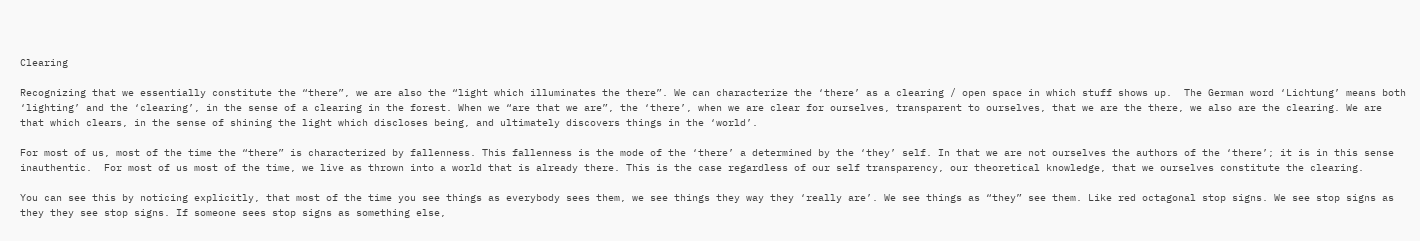Clearing

Recognizing that we essentially constitute the “there”, we are also the “light which illuminates the there”. We can characterize the ‘there’ as a clearing / open space in which stuff shows up.  The German word ‘Lichtung’ means both ‘lighting’ and the ‘clearing’, in the sense of a clearing in the forest. When we “are that we are”, the ‘there’, when we are clear for ourselves, transparent to ourselves, that we are the there, we also are the clearing. We are that which clears, in the sense of shining the light which discloses being, and ultimately discovers things in the ‘world’.

For most of us, most of the time the “there” is characterized by fallenness. This fallenness is the mode of the ‘there’ a determined by the ‘they’ self. In that we are not ourselves the authors of the ‘there’; it is in this sense inauthentic.  For most of us most of the time, we live as thrown into a world that is already there. This is the case regardless of our self transparency, our theoretical knowledge, that we ourselves constitute the clearing.

You can see this by noticing explicitly, that most of the time you see things as everybody sees them, we see things they way they ‘really are’. We see things as “they” see them. Like red octagonal stop signs. We see stop signs as they they see stop signs. If someone sees stop signs as something else,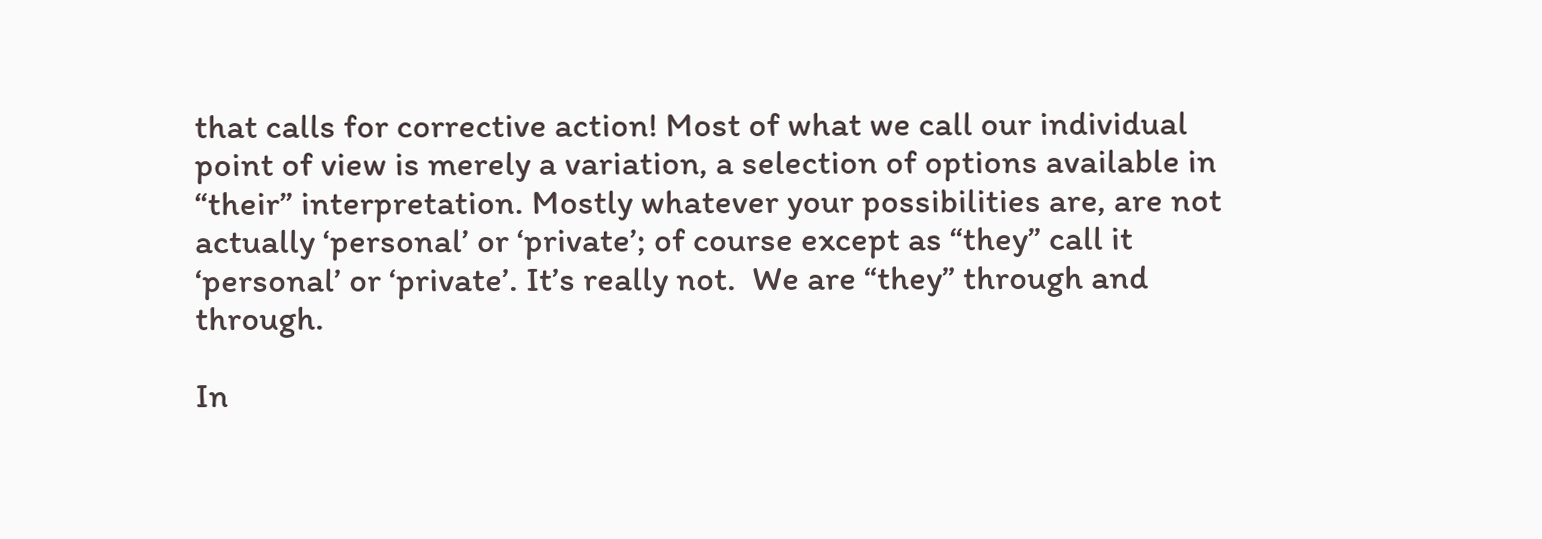that calls for corrective action! Most of what we call our individual point of view is merely a variation, a selection of options available in “their” interpretation. Mostly whatever your possibilities are, are not actually ‘personal’ or ‘private’; of course except as “they” call it ‘personal’ or ‘private’. It’s really not.  We are “they” through and through.

In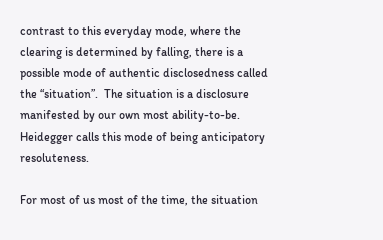contrast to this everyday mode, where the clearing is determined by falling, there is a possible mode of authentic disclosedness called the “situation”.  The situation is a disclosure manifested by our own most ability-to-be. Heidegger calls this mode of being anticipatory resoluteness.

For most of us most of the time, the situation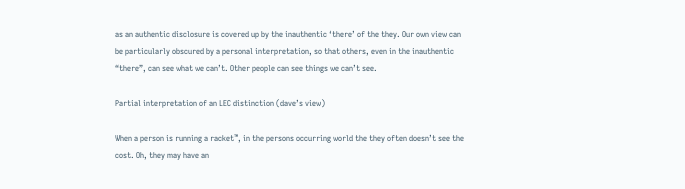as an authentic disclosure is covered up by the inauthentic ‘there’ of the they. Our own view can be particularly obscured by a personal interpretation, so that others, even in the inauthentic “there”, can see what we can’t. Other people can see things we can’t see.

Partial interpretation of an LEC distinction (dave’s view)

When a person is running a racket™, in the persons occurring world the they often doesn’t see the cost. Oh, they may have an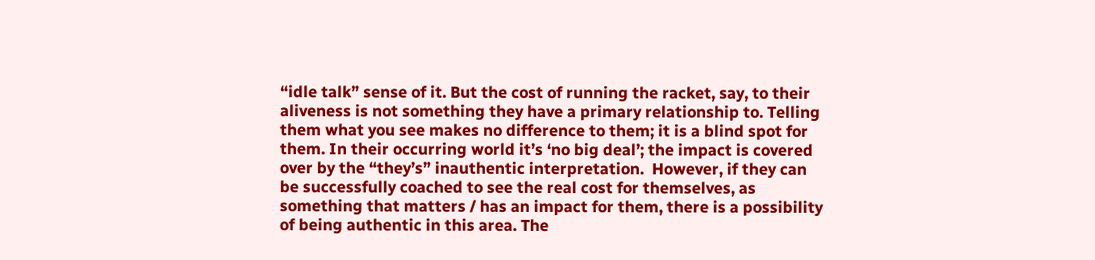“idle talk” sense of it. But the cost of running the racket, say, to their aliveness is not something they have a primary relationship to. Telling them what you see makes no difference to them; it is a blind spot for them. In their occurring world it’s ‘no big deal’; the impact is covered over by the “they’s” inauthentic interpretation.  However, if they can be successfully coached to see the real cost for themselves, as something that matters / has an impact for them, there is a possibility of being authentic in this area. The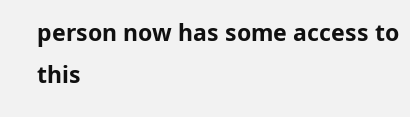person now has some access to this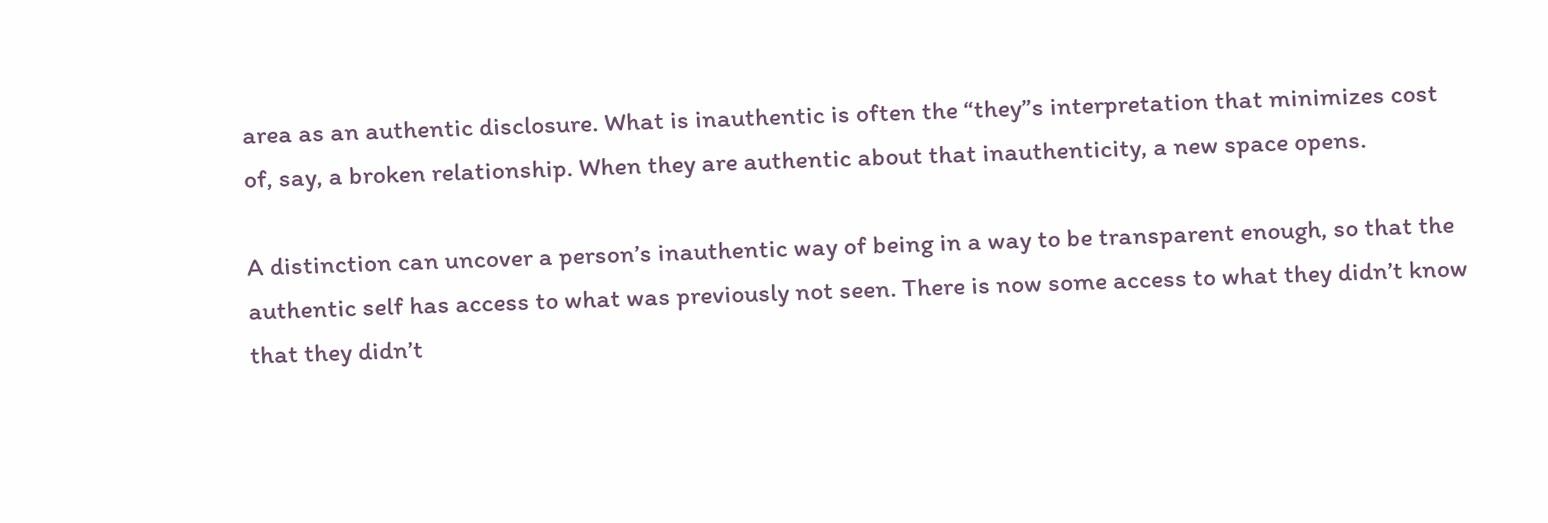area as an authentic disclosure. What is inauthentic is often the “they”s interpretation that minimizes cost of, say, a broken relationship. When they are authentic about that inauthenticity, a new space opens.

A distinction can uncover a person’s inauthentic way of being in a way to be transparent enough, so that the authentic self has access to what was previously not seen. There is now some access to what they didn’t know that they didn’t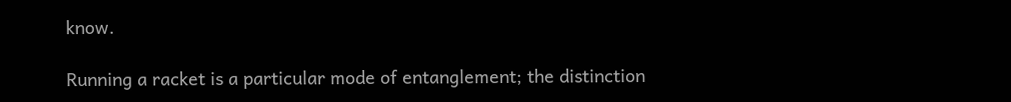know.

Running a racket is a particular mode of entanglement; the distinction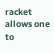racket allows one to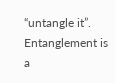“untangle it”. Entanglement is a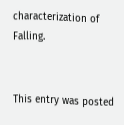characterization of Falling.


This entry was posted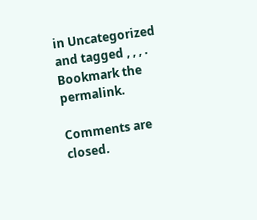in Uncategorized and tagged , , , . Bookmark the permalink.

Comments are closed.